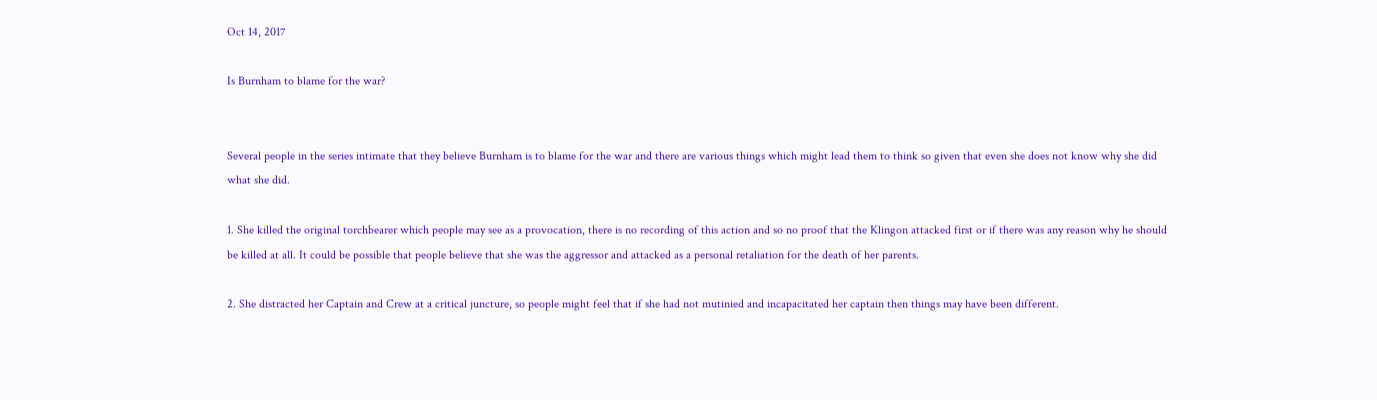Oct 14, 2017

Is Burnham to blame for the war?


Several people in the series intimate that they believe Burnham is to blame for the war and there are various things which might lead them to think so given that even she does not know why she did what she did.

1. She killed the original torchbearer which people may see as a provocation, there is no recording of this action and so no proof that the Klingon attacked first or if there was any reason why he should be killed at all. It could be possible that people believe that she was the aggressor and attacked as a personal retaliation for the death of her parents.

2. She distracted her Captain and Crew at a critical juncture, so people might feel that if she had not mutinied and incapacitated her captain then things may have been different.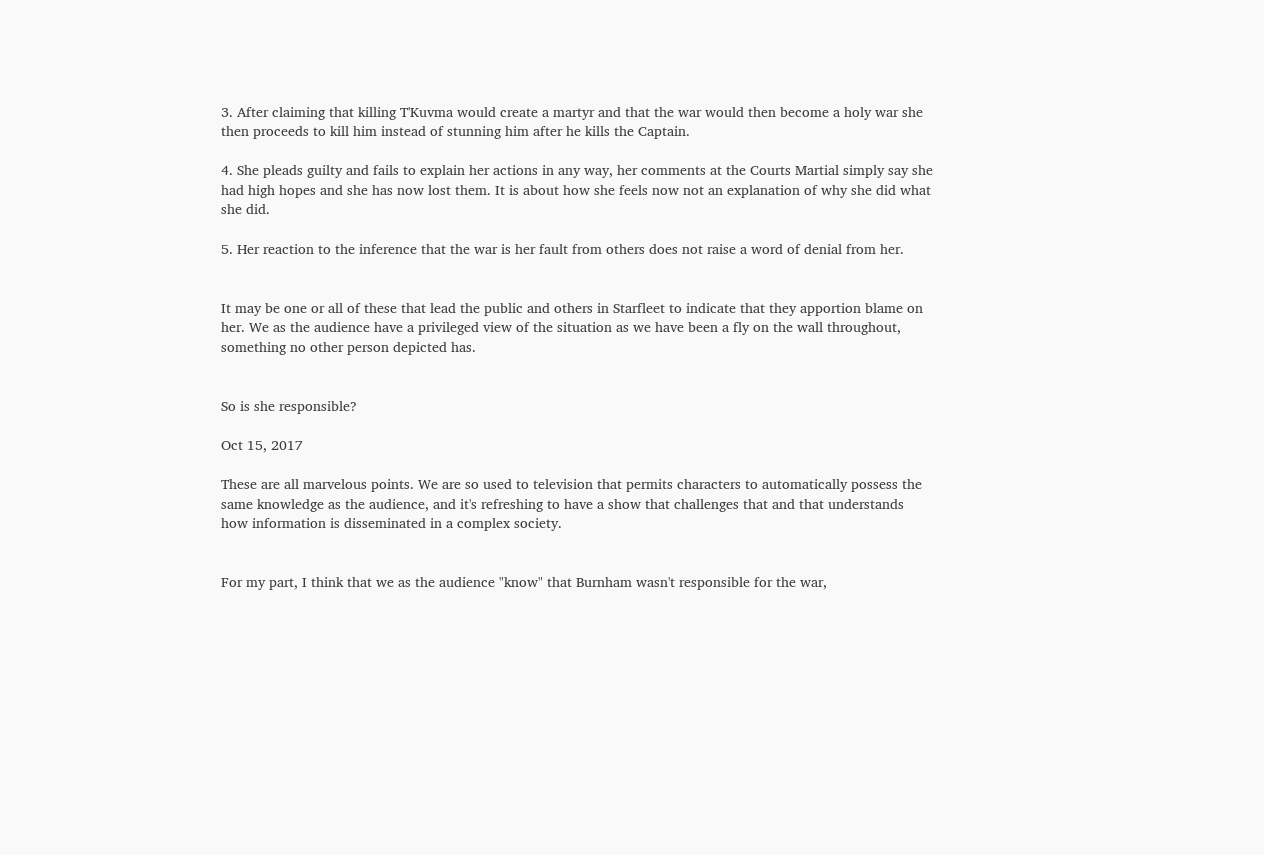3. After claiming that killing T'Kuvma would create a martyr and that the war would then become a holy war she then proceeds to kill him instead of stunning him after he kills the Captain.

4. She pleads guilty and fails to explain her actions in any way, her comments at the Courts Martial simply say she had high hopes and she has now lost them. It is about how she feels now not an explanation of why she did what she did.

5. Her reaction to the inference that the war is her fault from others does not raise a word of denial from her.


It may be one or all of these that lead the public and others in Starfleet to indicate that they apportion blame on her. We as the audience have a privileged view of the situation as we have been a fly on the wall throughout, something no other person depicted has.


So is she responsible?

Oct 15, 2017

These are all marvelous points. We are so used to television that permits characters to automatically possess the same knowledge as the audience, and it's refreshing to have a show that challenges that and that understands how information is disseminated in a complex society.


For my part, I think that we as the audience "know" that Burnham wasn't responsible for the war,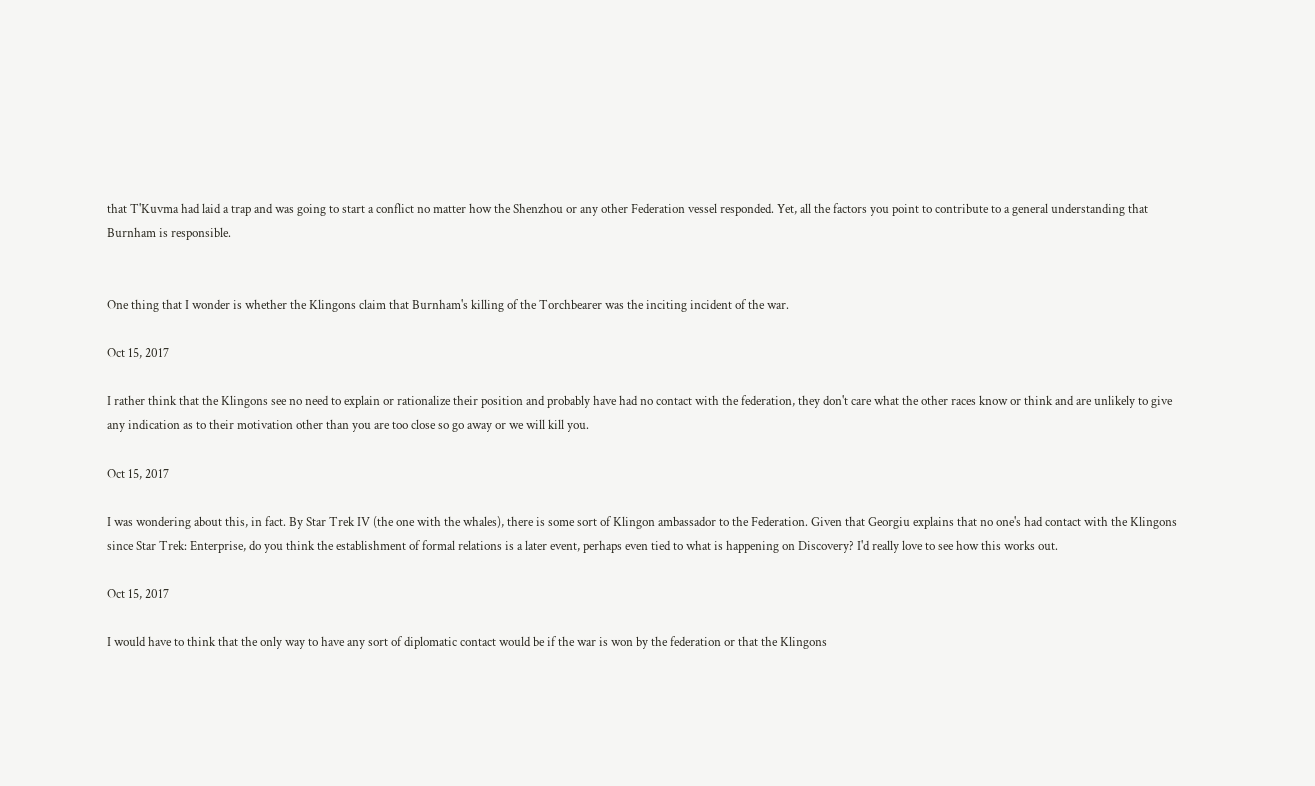that T'Kuvma had laid a trap and was going to start a conflict no matter how the Shenzhou or any other Federation vessel responded. Yet, all the factors you point to contribute to a general understanding that Burnham is responsible.


One thing that I wonder is whether the Klingons claim that Burnham's killing of the Torchbearer was the inciting incident of the war.

Oct 15, 2017

I rather think that the Klingons see no need to explain or rationalize their position and probably have had no contact with the federation, they don't care what the other races know or think and are unlikely to give any indication as to their motivation other than you are too close so go away or we will kill you.

Oct 15, 2017

I was wondering about this, in fact. By Star Trek IV (the one with the whales), there is some sort of Klingon ambassador to the Federation. Given that Georgiu explains that no one's had contact with the Klingons since Star Trek: Enterprise, do you think the establishment of formal relations is a later event, perhaps even tied to what is happening on Discovery? I'd really love to see how this works out.

Oct 15, 2017

I would have to think that the only way to have any sort of diplomatic contact would be if the war is won by the federation or that the Klingons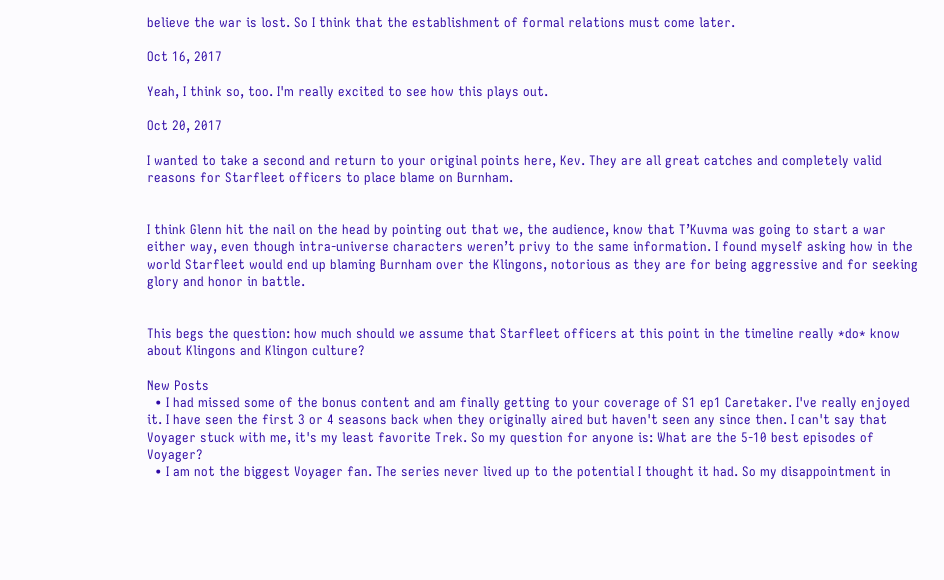believe the war is lost. So I think that the establishment of formal relations must come later.

Oct 16, 2017

Yeah, I think so, too. I'm really excited to see how this plays out.

Oct 20, 2017

I wanted to take a second and return to your original points here, Kev. They are all great catches and completely valid reasons for Starfleet officers to place blame on Burnham.


I think Glenn hit the nail on the head by pointing out that we, the audience, know that T’Kuvma was going to start a war either way, even though intra-universe characters weren’t privy to the same information. I found myself asking how in the world Starfleet would end up blaming Burnham over the Klingons, notorious as they are for being aggressive and for seeking glory and honor in battle.


This begs the question: how much should we assume that Starfleet officers at this point in the timeline really *do* know about Klingons and Klingon culture?

New Posts
  • I had missed some of the bonus content and am finally getting to your coverage of S1 ep1 Caretaker. I've really enjoyed it. I have seen the first 3 or 4 seasons back when they originally aired but haven't seen any since then. I can't say that Voyager stuck with me, it's my least favorite Trek. So my question for anyone is: What are the 5-10 best episodes of Voyager?
  • I am not the biggest Voyager fan. The series never lived up to the potential I thought it had. So my disappointment in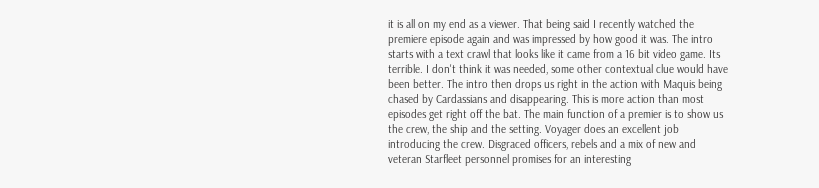it is all on my end as a viewer. That being said I recently watched the premiere episode again and was impressed by how good it was. The intro starts with a text crawl that looks like it came from a 16 bit video game. Its terrible. I don't think it was needed, some other contextual clue would have been better. The intro then drops us right in the action with Maquis being chased by Cardassians and disappearing. This is more action than most episodes get right off the bat. The main function of a premier is to show us the crew, the ship and the setting. Voyager does an excellent job introducing the crew. Disgraced officers, rebels and a mix of new and veteran Starfleet personnel promises for an interesting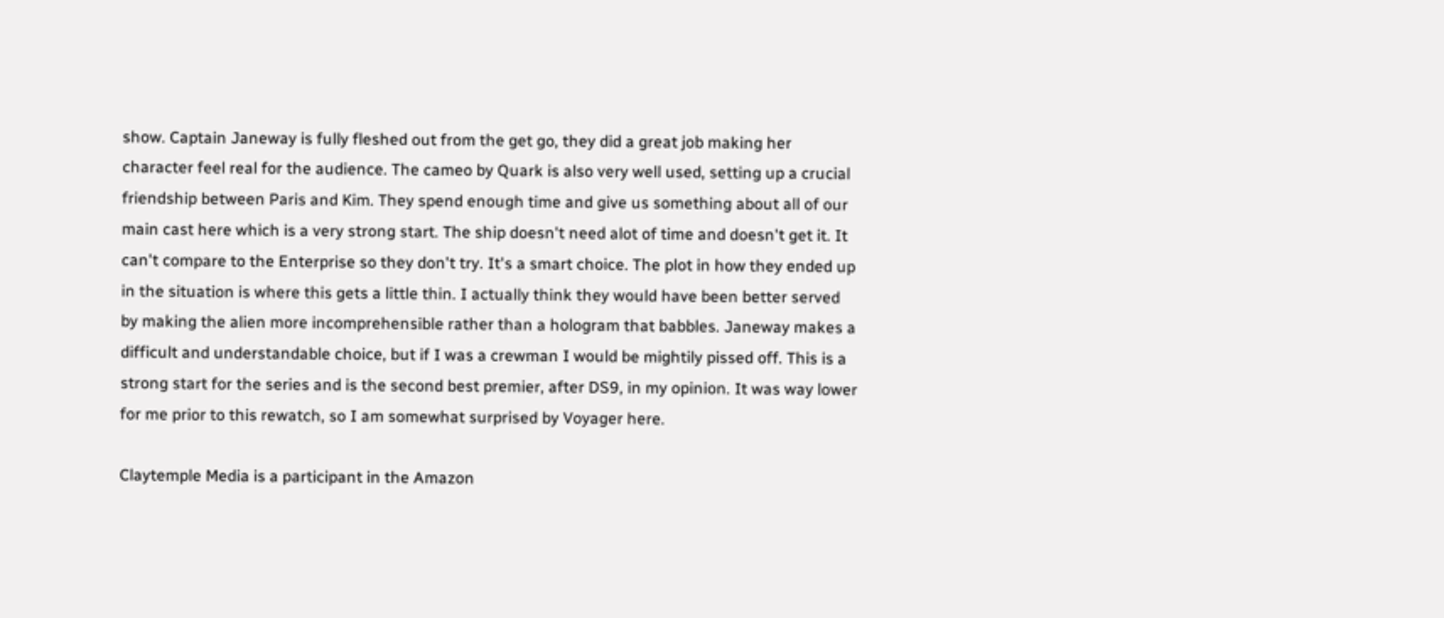show. Captain Janeway is fully fleshed out from the get go, they did a great job making her character feel real for the audience. The cameo by Quark is also very well used, setting up a crucial friendship between Paris and Kim. They spend enough time and give us something about all of our main cast here which is a very strong start. The ship doesn't need alot of time and doesn't get it. It can't compare to the Enterprise so they don't try. It's a smart choice. The plot in how they ended up in the situation is where this gets a little thin. I actually think they would have been better served by making the alien more incomprehensible rather than a hologram that babbles. Janeway makes a difficult and understandable choice, but if I was a crewman I would be mightily pissed off. This is a strong start for the series and is the second best premier, after DS9, in my opinion. It was way lower for me prior to this rewatch, so I am somewhat surprised by Voyager here.

Claytemple Media is a participant in the Amazon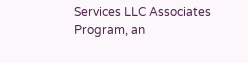Services LLC Associates Program, an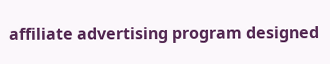affiliate advertising program designed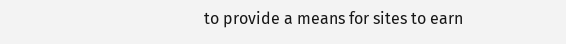to provide a means for sites to earn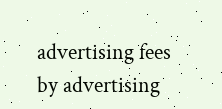advertising fees by advertising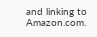and linking to Amazon.com.